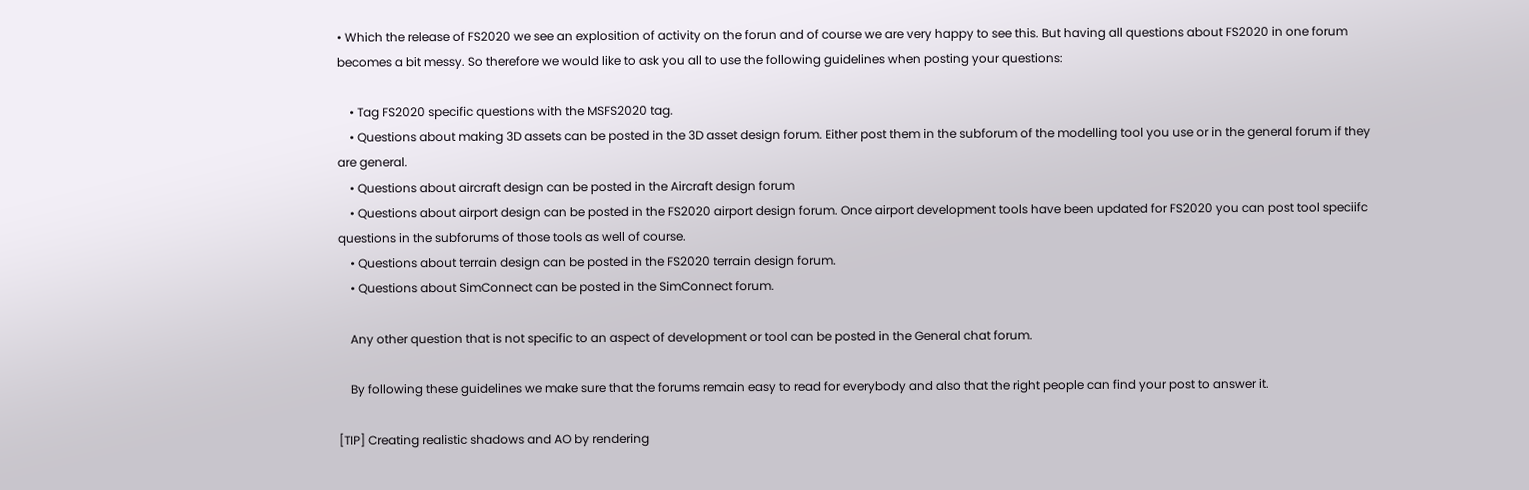• Which the release of FS2020 we see an explosition of activity on the forun and of course we are very happy to see this. But having all questions about FS2020 in one forum becomes a bit messy. So therefore we would like to ask you all to use the following guidelines when posting your questions:

    • Tag FS2020 specific questions with the MSFS2020 tag.
    • Questions about making 3D assets can be posted in the 3D asset design forum. Either post them in the subforum of the modelling tool you use or in the general forum if they are general.
    • Questions about aircraft design can be posted in the Aircraft design forum
    • Questions about airport design can be posted in the FS2020 airport design forum. Once airport development tools have been updated for FS2020 you can post tool speciifc questions in the subforums of those tools as well of course.
    • Questions about terrain design can be posted in the FS2020 terrain design forum.
    • Questions about SimConnect can be posted in the SimConnect forum.

    Any other question that is not specific to an aspect of development or tool can be posted in the General chat forum.

    By following these guidelines we make sure that the forums remain easy to read for everybody and also that the right people can find your post to answer it.

[TIP] Creating realistic shadows and AO by rendering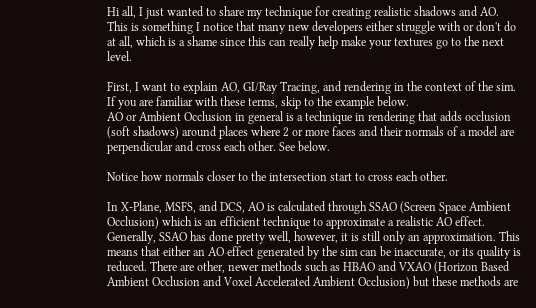Hi all, I just wanted to share my technique for creating realistic shadows and AO. This is something I notice that many new developers either struggle with or don't do at all, which is a shame since this can really help make your textures go to the next level.

First, I want to explain AO, GI/Ray Tracing, and rendering in the context of the sim. If you are familiar with these terms, skip to the example below.
AO or Ambient Occlusion in general is a technique in rendering that adds occlusion (soft shadows) around places where 2 or more faces and their normals of a model are perpendicular and cross each other. See below.

Notice how normals closer to the intersection start to cross each other.

In X-Plane, MSFS, and DCS, AO is calculated through SSAO (Screen Space Ambient Occlusion) which is an efficient technique to approximate a realistic AO effect. Generally, SSAO has done pretty well, however, it is still only an approximation. This means that either an AO effect generated by the sim can be inaccurate, or its quality is reduced. There are other, newer methods such as HBAO and VXAO (Horizon Based Ambient Occlusion and Voxel Accelerated Ambient Occlusion) but these methods are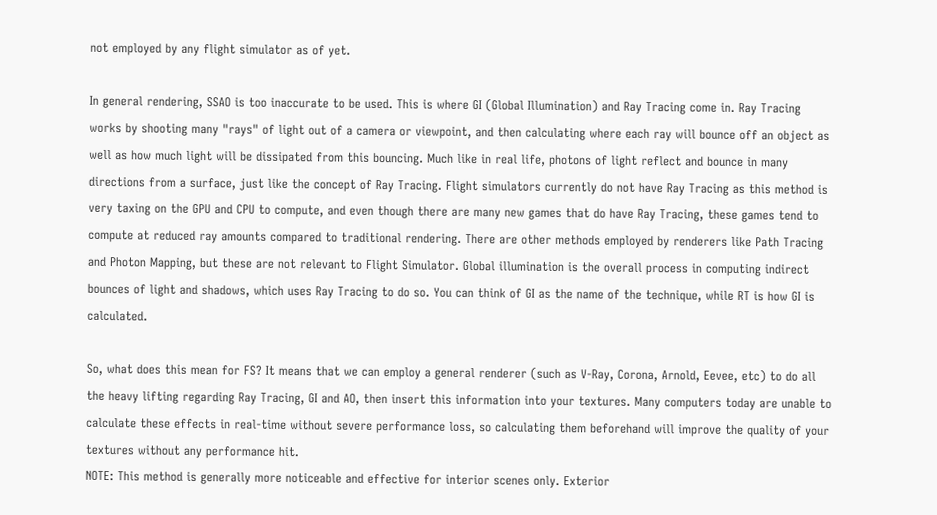not employed by any flight simulator as of yet.

In general rendering, SSAO is too inaccurate to be used. This is where GI (Global Illumination) and Ray Tracing come in. Ray Tracing works by shooting many "rays" of light out of a camera or viewpoint, and then calculating where each ray will bounce off an object as well as how much light will be dissipated from this bouncing. Much like in real life, photons of light reflect and bounce in many directions from a surface, just like the concept of Ray Tracing. Flight simulators currently do not have Ray Tracing as this method is very taxing on the GPU and CPU to compute, and even though there are many new games that do have Ray Tracing, these games tend to compute at reduced ray amounts compared to traditional rendering. There are other methods employed by renderers like Path Tracing and Photon Mapping, but these are not relevant to Flight Simulator. Global illumination is the overall process in computing indirect bounces of light and shadows, which uses Ray Tracing to do so. You can think of GI as the name of the technique, while RT is how GI is calculated.

So, what does this mean for FS? It means that we can employ a general renderer (such as V-Ray, Corona, Arnold, Eevee, etc) to do all the heavy lifting regarding Ray Tracing, GI and AO, then insert this information into your textures. Many computers today are unable to calculate these effects in real-time without severe performance loss, so calculating them beforehand will improve the quality of your textures without any performance hit.
NOTE: This method is generally more noticeable and effective for interior scenes only. Exterior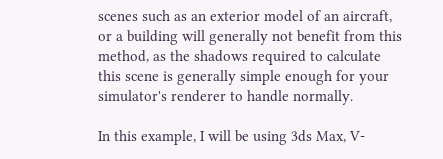scenes such as an exterior model of an aircraft, or a building will generally not benefit from this method, as the shadows required to calculate this scene is generally simple enough for your simulator's renderer to handle normally.

In this example, I will be using 3ds Max, V-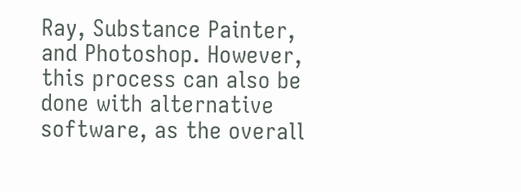Ray, Substance Painter, and Photoshop. However, this process can also be done with alternative software, as the overall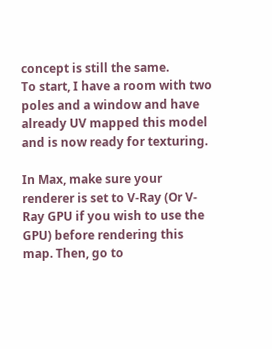concept is still the same.
To start, I have a room with two poles and a window and have already UV mapped this model and is now ready for texturing.

In Max, make sure your renderer is set to V-Ray (Or V-Ray GPU if you wish to use the GPU) before rendering this map. Then, go to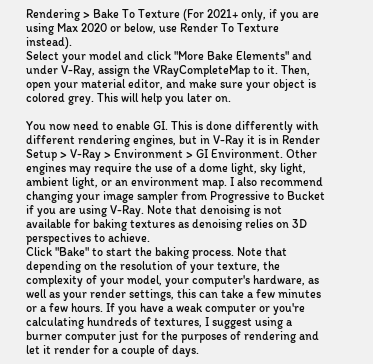Rendering > Bake To Texture (For 2021+ only, if you are using Max 2020 or below, use Render To Texture instead).
Select your model and click "More Bake Elements" and under V-Ray, assign the VRayCompleteMap to it. Then, open your material editor, and make sure your object is colored grey. This will help you later on.

You now need to enable GI. This is done differently with different rendering engines, but in V-Ray it is in Render Setup > V-Ray > Environment > GI Environment. Other engines may require the use of a dome light, sky light, ambient light, or an environment map. I also recommend changing your image sampler from Progressive to Bucket if you are using V-Ray. Note that denoising is not available for baking textures as denoising relies on 3D perspectives to achieve.
Click "Bake" to start the baking process. Note that depending on the resolution of your texture, the complexity of your model, your computer's hardware, as well as your render settings, this can take a few minutes or a few hours. If you have a weak computer or you're calculating hundreds of textures, I suggest using a burner computer just for the purposes of rendering and let it render for a couple of days.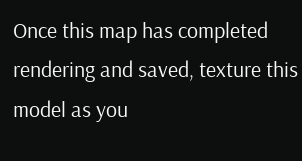Once this map has completed rendering and saved, texture this model as you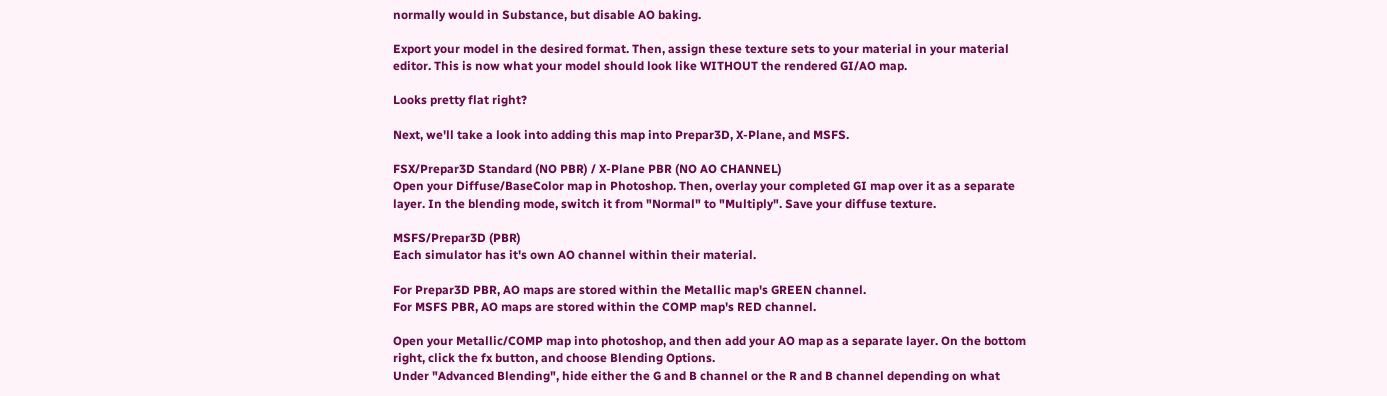normally would in Substance, but disable AO baking.

Export your model in the desired format. Then, assign these texture sets to your material in your material editor. This is now what your model should look like WITHOUT the rendered GI/AO map.

Looks pretty flat right?

Next, we'll take a look into adding this map into Prepar3D, X-Plane, and MSFS.

FSX/Prepar3D Standard (NO PBR) / X-Plane PBR (NO AO CHANNEL)
Open your Diffuse/BaseColor map in Photoshop. Then, overlay your completed GI map over it as a separate layer. In the blending mode, switch it from "Normal" to "Multiply". Save your diffuse texture.

MSFS/Prepar3D (PBR)
Each simulator has it's own AO channel within their material.

For Prepar3D PBR, AO maps are stored within the Metallic map's GREEN channel.
For MSFS PBR, AO maps are stored within the COMP map's RED channel.

Open your Metallic/COMP map into photoshop, and then add your AO map as a separate layer. On the bottom right, click the fx button, and choose Blending Options.
Under "Advanced Blending", hide either the G and B channel or the R and B channel depending on what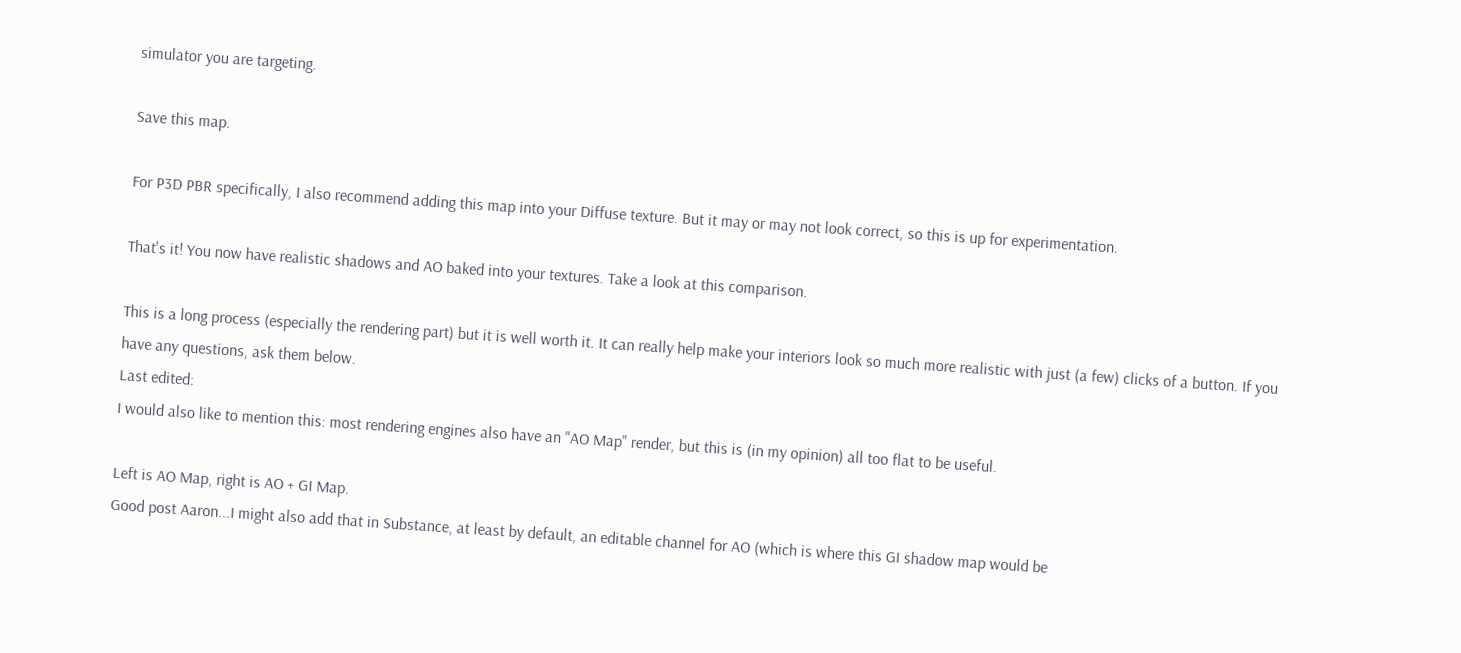simulator you are targeting.

Save this map.

For P3D PBR specifically, I also recommend adding this map into your Diffuse texture. But it may or may not look correct, so this is up for experimentation.

That's it! You now have realistic shadows and AO baked into your textures. Take a look at this comparison.

This is a long process (especially the rendering part) but it is well worth it. It can really help make your interiors look so much more realistic with just (a few) clicks of a button. If you have any questions, ask them below.
Last edited:
I would also like to mention this: most rendering engines also have an "AO Map" render, but this is (in my opinion) all too flat to be useful.

Left is AO Map, right is AO + GI Map.
Good post Aaron...I might also add that in Substance, at least by default, an editable channel for AO (which is where this GI shadow map would be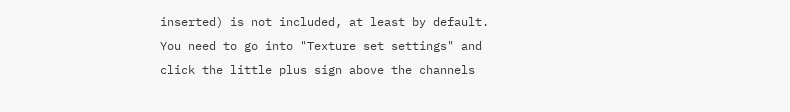inserted) is not included, at least by default. You need to go into "Texture set settings" and click the little plus sign above the channels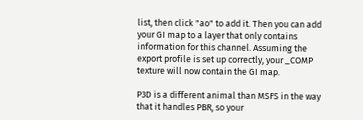list, then click "ao" to add it. Then you can add your GI map to a layer that only contains information for this channel. Assuming the export profile is set up correctly, your _COMP texture will now contain the GI map.

P3D is a different animal than MSFS in the way that it handles PBR, so your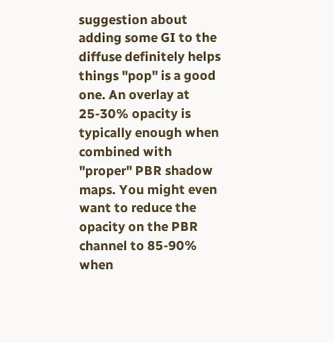suggestion about adding some GI to the diffuse definitely helps things "pop" is a good one. An overlay at 25-30% opacity is typically enough when combined with "proper" PBR shadow maps. You might even want to reduce the opacity on the PBR channel to 85-90% when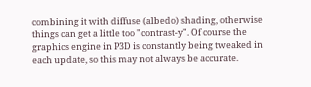combining it with diffuse (albedo) shading, otherwise things can get a little too "contrast-y". Of course the graphics engine in P3D is constantly being tweaked in each update, so this may not always be accurate.